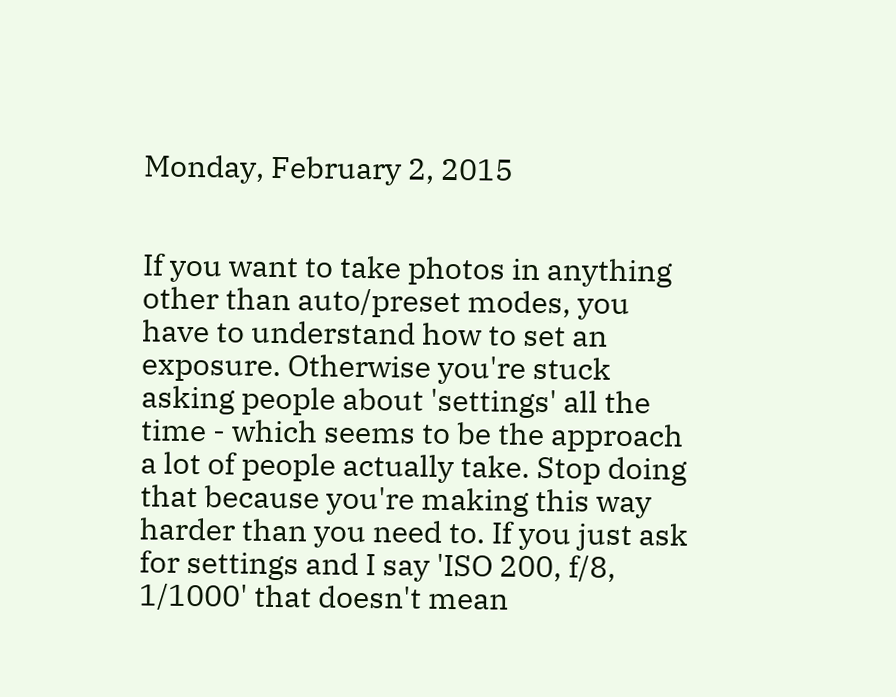Monday, February 2, 2015


If you want to take photos in anything other than auto/preset modes, you have to understand how to set an exposure. Otherwise you're stuck asking people about 'settings' all the time - which seems to be the approach a lot of people actually take. Stop doing that because you're making this way harder than you need to. If you just ask for settings and I say 'ISO 200, f/8, 1/1000' that doesn't mean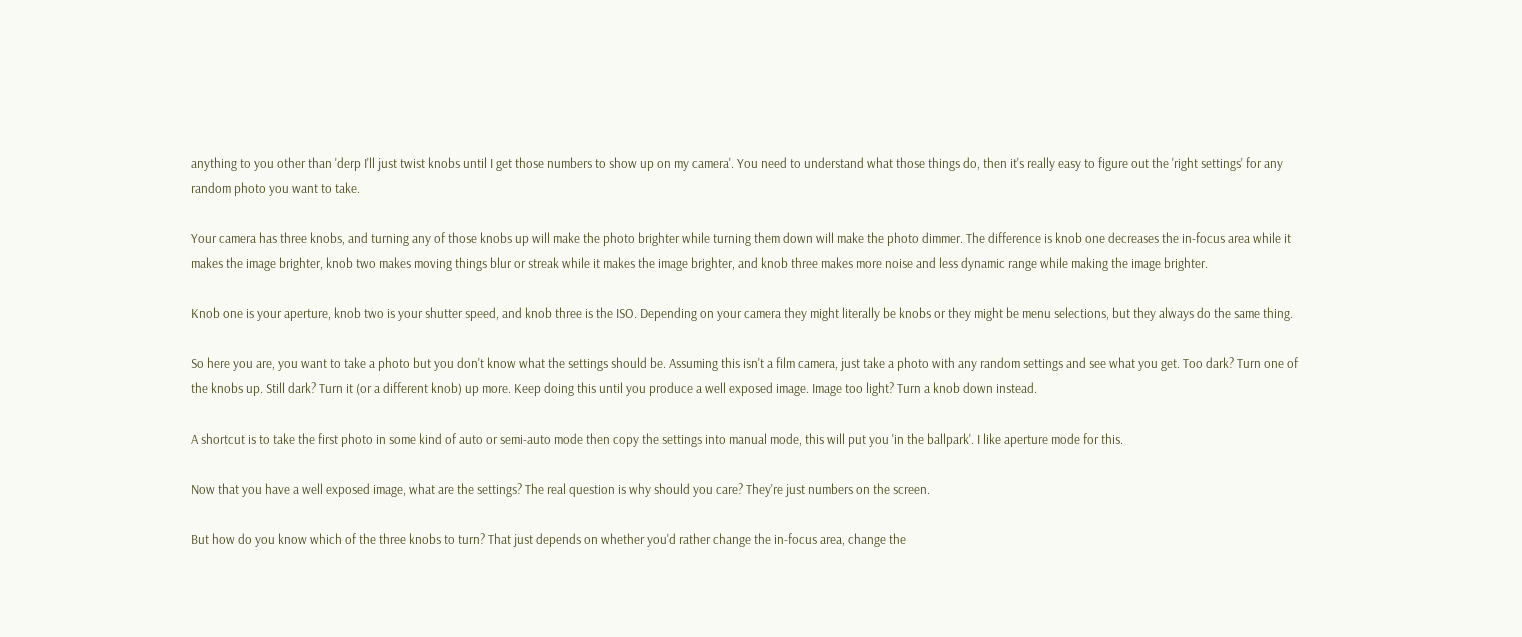anything to you other than 'derp I'll just twist knobs until I get those numbers to show up on my camera'. You need to understand what those things do, then it's really easy to figure out the 'right settings' for any random photo you want to take.

Your camera has three knobs, and turning any of those knobs up will make the photo brighter while turning them down will make the photo dimmer. The difference is knob one decreases the in-focus area while it makes the image brighter, knob two makes moving things blur or streak while it makes the image brighter, and knob three makes more noise and less dynamic range while making the image brighter.

Knob one is your aperture, knob two is your shutter speed, and knob three is the ISO. Depending on your camera they might literally be knobs or they might be menu selections, but they always do the same thing.

So here you are, you want to take a photo but you don't know what the settings should be. Assuming this isn't a film camera, just take a photo with any random settings and see what you get. Too dark? Turn one of the knobs up. Still dark? Turn it (or a different knob) up more. Keep doing this until you produce a well exposed image. Image too light? Turn a knob down instead.

A shortcut is to take the first photo in some kind of auto or semi-auto mode then copy the settings into manual mode, this will put you 'in the ballpark'. I like aperture mode for this.

Now that you have a well exposed image, what are the settings? The real question is why should you care? They're just numbers on the screen.

But how do you know which of the three knobs to turn? That just depends on whether you'd rather change the in-focus area, change the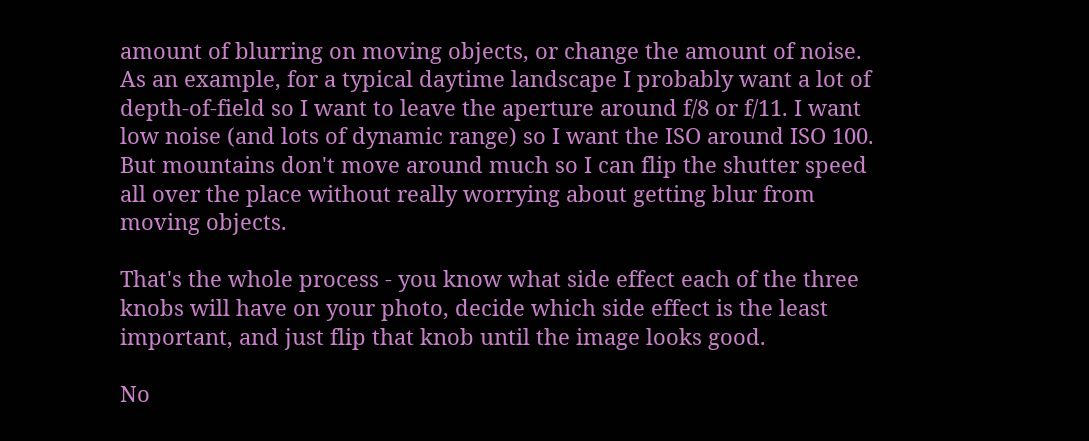amount of blurring on moving objects, or change the amount of noise. As an example, for a typical daytime landscape I probably want a lot of depth-of-field so I want to leave the aperture around f/8 or f/11. I want low noise (and lots of dynamic range) so I want the ISO around ISO 100. But mountains don't move around much so I can flip the shutter speed all over the place without really worrying about getting blur from moving objects.

That's the whole process - you know what side effect each of the three knobs will have on your photo, decide which side effect is the least important, and just flip that knob until the image looks good.

No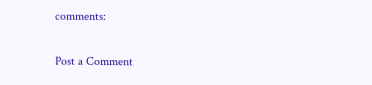comments:

Post a Comment